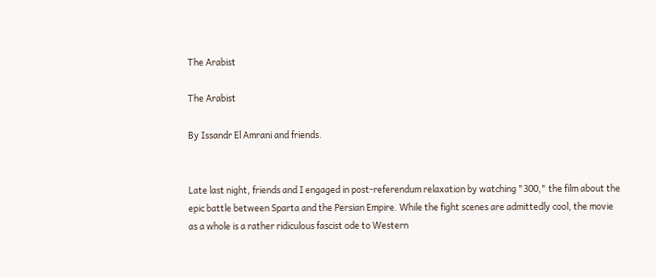The Arabist

The Arabist

By Issandr El Amrani and friends.


Late last night, friends and I engaged in post-referendum relaxation by watching "300," the film about the epic battle between Sparta and the Persian Empire. While the fight scenes are admittedly cool, the movie as a whole is a rather ridiculous fascist ode to Western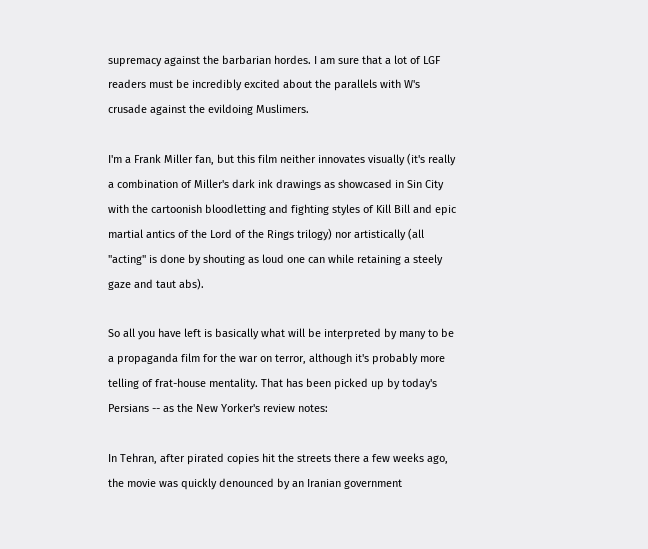supremacy against the barbarian hordes. I am sure that a lot of LGF readers must be incredibly excited about the parallels with W's crusade against the evildoing Muslimers.

I'm a Frank Miller fan, but this film neither innovates visually (it's really a combination of Miller's dark ink drawings as showcased in Sin City with the cartoonish bloodletting and fighting styles of Kill Bill and epic martial antics of the Lord of the Rings trilogy) nor artistically (all "acting" is done by shouting as loud one can while retaining a steely gaze and taut abs).

So all you have left is basically what will be interpreted by many to be a propaganda film for the war on terror, although it's probably more telling of frat-house mentality. That has been picked up by today's Persians -- as the New Yorker's review notes:

In Tehran, after pirated copies hit the streets there a few weeks ago, the movie was quickly denounced by an Iranian government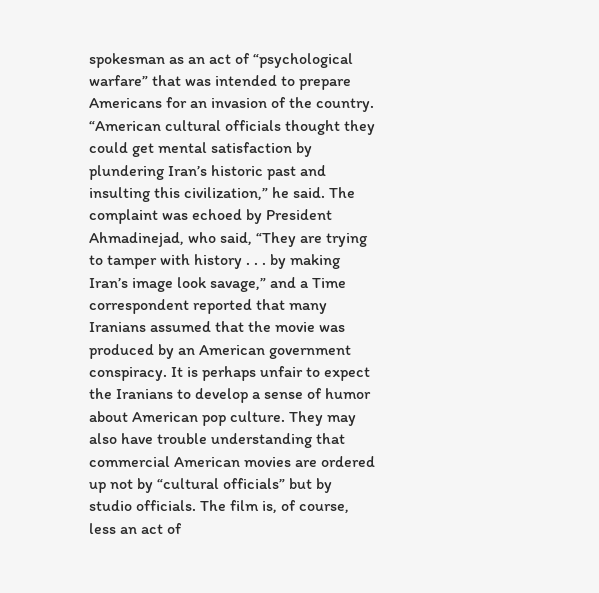spokesman as an act of “psychological warfare” that was intended to prepare Americans for an invasion of the country. “American cultural officials thought they could get mental satisfaction by plundering Iran’s historic past and insulting this civilization,” he said. The complaint was echoed by President Ahmadinejad, who said, “They are trying to tamper with history . . . by making Iran’s image look savage,” and a Time correspondent reported that many Iranians assumed that the movie was produced by an American government conspiracy. It is perhaps unfair to expect the Iranians to develop a sense of humor about American pop culture. They may also have trouble understanding that commercial American movies are ordered up not by “cultural officials” but by studio officials. The film is, of course, less an act of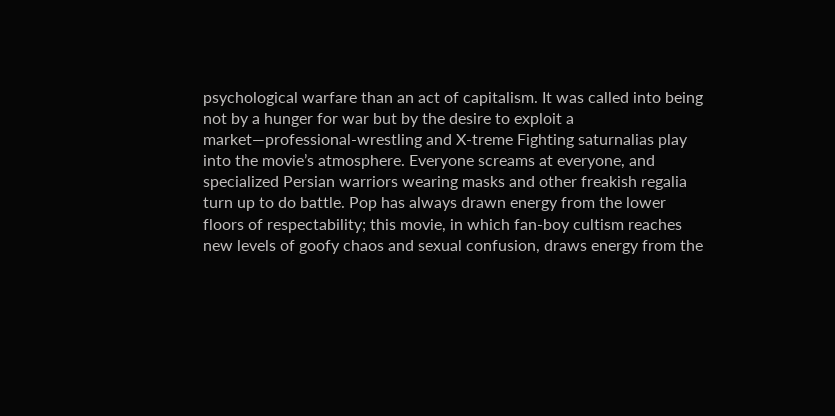psychological warfare than an act of capitalism. It was called into being not by a hunger for war but by the desire to exploit a market—professional-wrestling and X-treme Fighting saturnalias play into the movie’s atmosphere. Everyone screams at everyone, and specialized Persian warriors wearing masks and other freakish regalia turn up to do battle. Pop has always drawn energy from the lower floors of respectability; this movie, in which fan-boy cultism reaches new levels of goofy chaos and sexual confusion, draws energy from the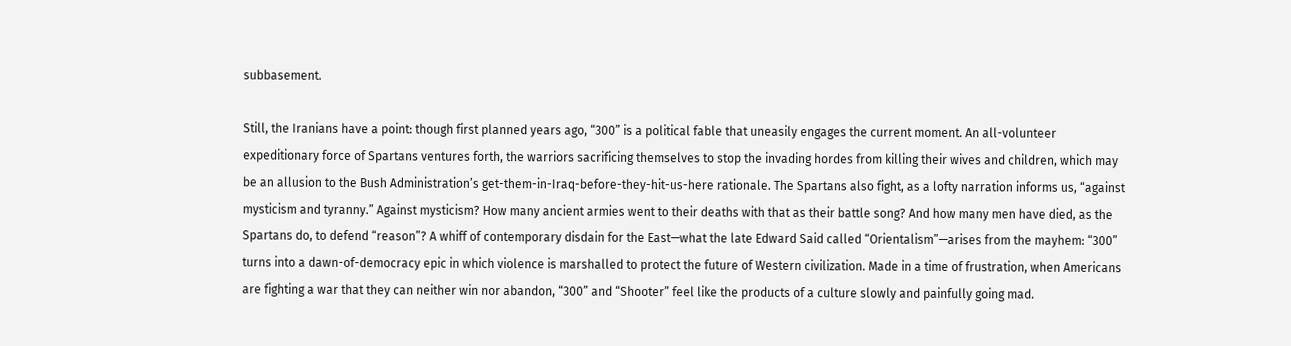subbasement.

Still, the Iranians have a point: though first planned years ago, “300” is a political fable that uneasily engages the current moment. An all-volunteer expeditionary force of Spartans ventures forth, the warriors sacrificing themselves to stop the invading hordes from killing their wives and children, which may be an allusion to the Bush Administration’s get-them-in-Iraq-before-they-hit-us-here rationale. The Spartans also fight, as a lofty narration informs us, “against mysticism and tyranny.” Against mysticism? How many ancient armies went to their deaths with that as their battle song? And how many men have died, as the Spartans do, to defend “reason”? A whiff of contemporary disdain for the East—what the late Edward Said called “Orientalism”—arises from the mayhem: “300” turns into a dawn-of-democracy epic in which violence is marshalled to protect the future of Western civilization. Made in a time of frustration, when Americans are fighting a war that they can neither win nor abandon, “300” and “Shooter” feel like the products of a culture slowly and painfully going mad.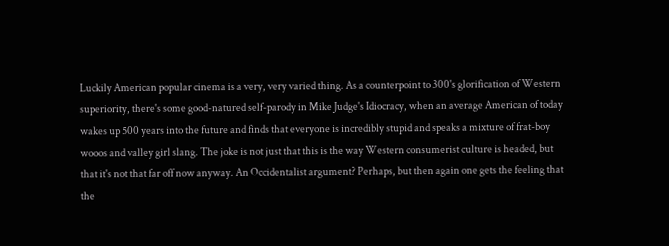Luckily American popular cinema is a very, very varied thing. As a counterpoint to 300's glorification of Western superiority, there's some good-natured self-parody in Mike Judge's Idiocracy, when an average American of today wakes up 500 years into the future and finds that everyone is incredibly stupid and speaks a mixture of frat-boy wooos and valley girl slang. The joke is not just that this is the way Western consumerist culture is headed, but that it's not that far off now anyway. An Occidentalist argument? Perhaps, but then again one gets the feeling that the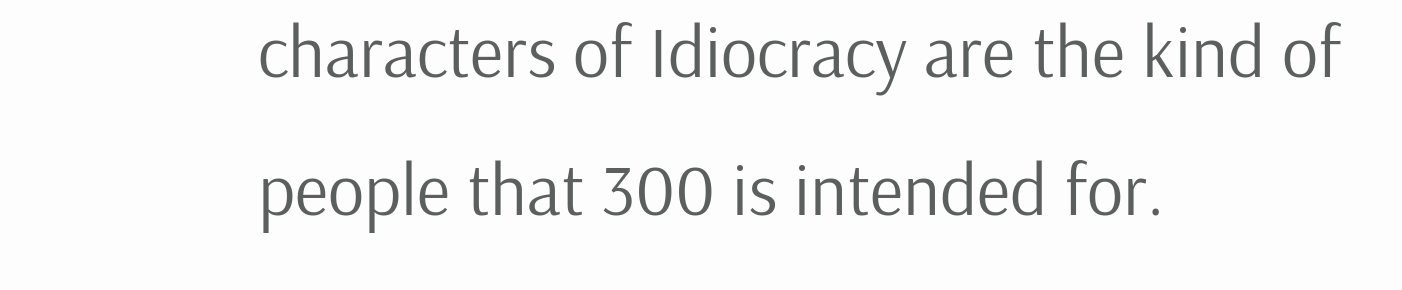characters of Idiocracy are the kind of people that 300 is intended for.